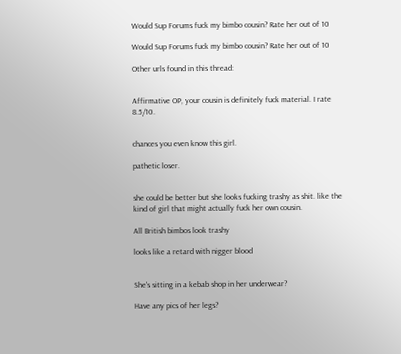Would Sup Forums fuck my bimbo cousin? Rate her out of 10

Would Sup Forums fuck my bimbo cousin? Rate her out of 10

Other urls found in this thread:


Affirmative OP, your cousin is definitely fuck material. I rate 8.5/10.


chances you even know this girl.

pathetic loser.


she could be better but she looks fucking trashy as shit. like the kind of girl that might actually fuck her own cousin.

All British bimbos look trashy

looks like a retard with nigger blood


She's sitting in a kebab shop in her underwear?

Have any pics of her legs?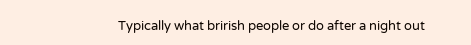Typically what brirish people or do after a night out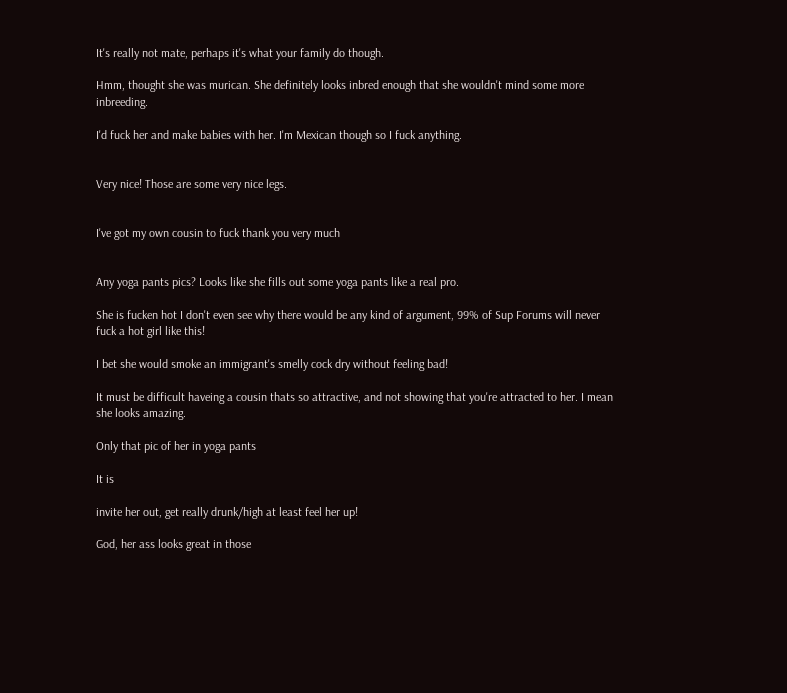It's really not mate, perhaps it's what your family do though.

Hmm, thought she was murican. She definitely looks inbred enough that she wouldn't mind some more inbreeding.

I'd fuck her and make babies with her. I'm Mexican though so I fuck anything.


Very nice! Those are some very nice legs.


I've got my own cousin to fuck thank you very much


Any yoga pants pics? Looks like she fills out some yoga pants like a real pro.

She is fucken hot I don't even see why there would be any kind of argument, 99% of Sup Forums will never fuck a hot girl like this!

I bet she would smoke an immigrant's smelly cock dry without feeling bad!

It must be difficult haveing a cousin thats so attractive, and not showing that you're attracted to her. I mean she looks amazing.

Only that pic of her in yoga pants

It is

invite her out, get really drunk/high at least feel her up!

God, her ass looks great in those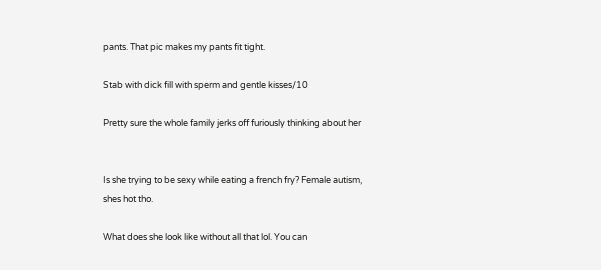pants. That pic makes my pants fit tight.

Stab with dick fill with sperm and gentle kisses/10

Pretty sure the whole family jerks off furiously thinking about her


Is she trying to be sexy while eating a french fry? Female autism, shes hot tho.

What does she look like without all that lol. You can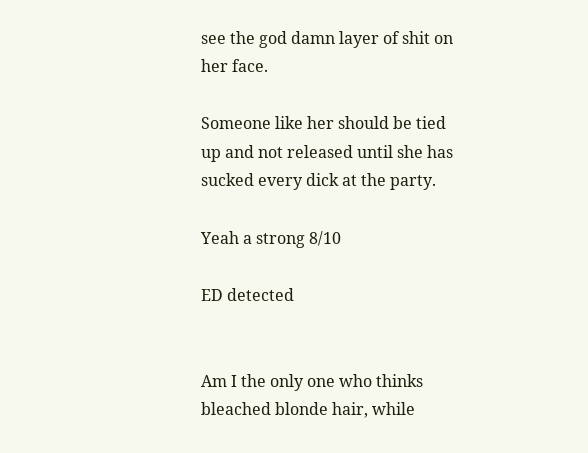see the god damn layer of shit on her face.

Someone like her should be tied up and not released until she has sucked every dick at the party.

Yeah a strong 8/10

ED detected


Am I the only one who thinks bleached blonde hair, while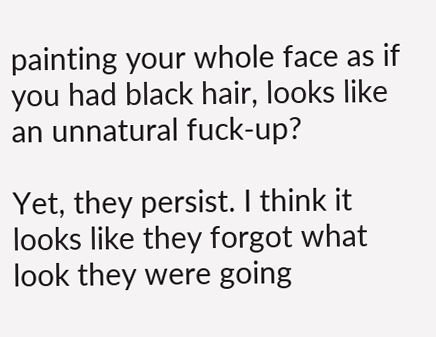painting your whole face as if you had black hair, looks like an unnatural fuck-up?

Yet, they persist. I think it looks like they forgot what look they were going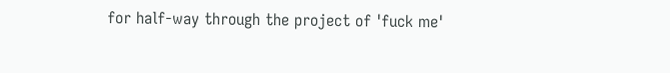for half-way through the project of 'fuck me'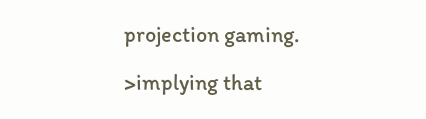projection gaming.

>implying that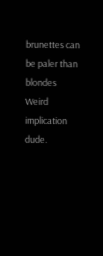brunettes can be paler than blondes
Weird implication dude.